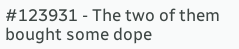#123931 - The two of them bought some dope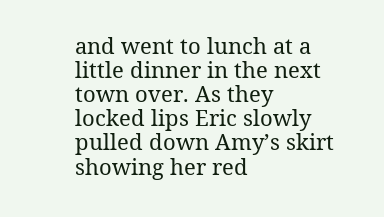and went to lunch at a little dinner in the next town over. As they locked lips Eric slowly pulled down Amy’s skirt showing her red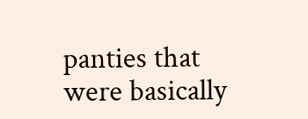panties that were basically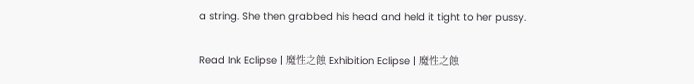a string. She then grabbed his head and held it tight to her pussy.

Read Ink Eclipse | 魔性之蝕 Exhibition Eclipse | 魔性之蝕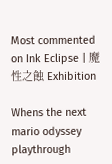Most commented on Ink Eclipse | 魔性之蝕 Exhibition

Whens the next mario odyssey playthrough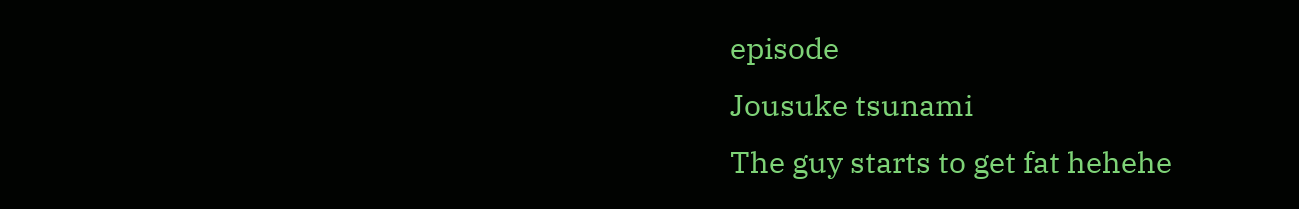episode
Jousuke tsunami
The guy starts to get fat hehehe